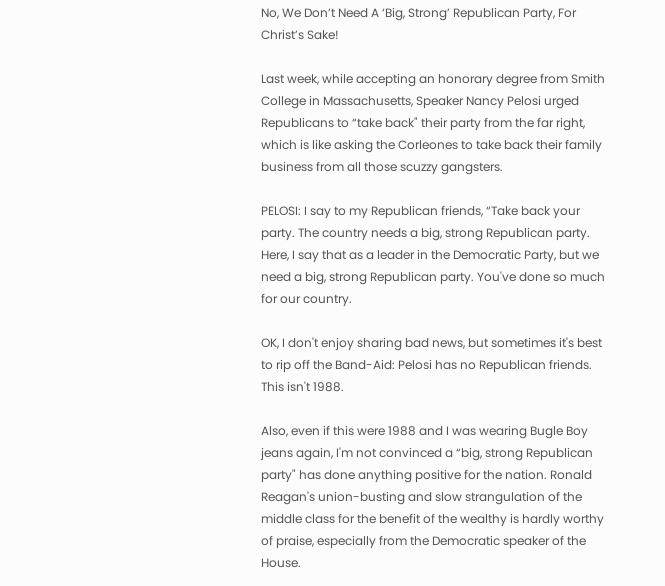No, We Don’t Need A ‘Big, Strong’ Republican Party, For Christ’s Sake!

Last week, while accepting an honorary degree from Smith College in Massachusetts, Speaker Nancy Pelosi urged Republicans to “take back" their party from the far right, which is like asking the Corleones to take back their family business from all those scuzzy gangsters.

PELOSI: I say to my Republican friends, “Take back your party. The country needs a big, strong Republican party. Here, I say that as a leader in the Democratic Party, but we need a big, strong Republican party. You've done so much for our country.

OK, I don't enjoy sharing bad news, but sometimes it's best to rip off the Band-Aid: Pelosi has no Republican friends. This isn't 1988.

Also, even if this were 1988 and I was wearing Bugle Boy jeans again, I'm not convinced a “big, strong Republican party" has done anything positive for the nation. Ronald Reagan's union-busting and slow strangulation of the middle class for the benefit of the wealthy is hardly worthy of praise, especially from the Democratic speaker of the House.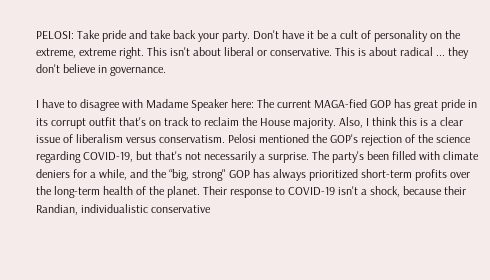PELOSI: Take pride and take back your party. Don't have it be a cult of personality on the extreme, extreme right. This isn't about liberal or conservative. This is about radical ... they don't believe in governance.

I have to disagree with Madame Speaker here: The current MAGA-fied GOP has great pride in its corrupt outfit that's on track to reclaim the House majority. Also, I think this is a clear issue of liberalism versus conservatism. Pelosi mentioned the GOP's rejection of the science regarding COVID-19, but that's not necessarily a surprise. The party's been filled with climate deniers for a while, and the “big, strong" GOP has always prioritized short-term profits over the long-term health of the planet. Their response to COVID-19 isn't a shock, because their Randian, individualistic conservative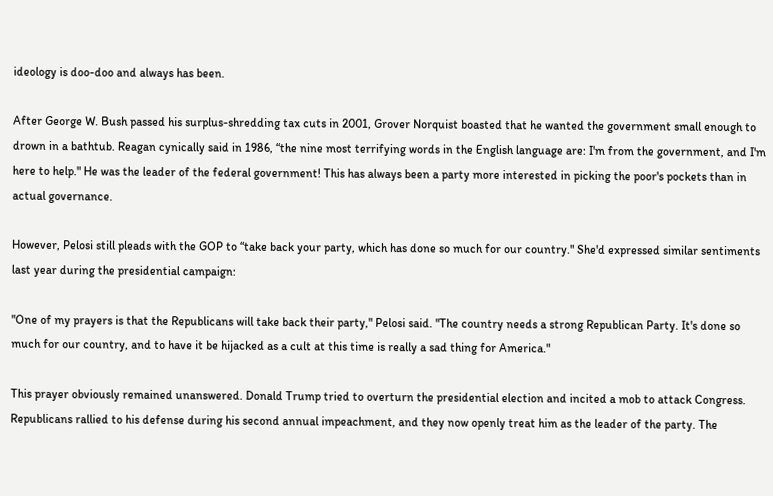ideology is doo-doo and always has been.

After George W. Bush passed his surplus-shredding tax cuts in 2001, Grover Norquist boasted that he wanted the government small enough to drown in a bathtub. Reagan cynically said in 1986, “the nine most terrifying words in the English language are: I'm from the government, and I'm here to help." He was the leader of the federal government! This has always been a party more interested in picking the poor's pockets than in actual governance.

However, Pelosi still pleads with the GOP to “take back your party, which has done so much for our country." She'd expressed similar sentiments last year during the presidential campaign:

"One of my prayers is that the Republicans will take back their party," Pelosi said. "The country needs a strong Republican Party. It's done so much for our country, and to have it be hijacked as a cult at this time is really a sad thing for America."

This prayer obviously remained unanswered. Donald Trump tried to overturn the presidential election and incited a mob to attack Congress. Republicans rallied to his defense during his second annual impeachment, and they now openly treat him as the leader of the party. The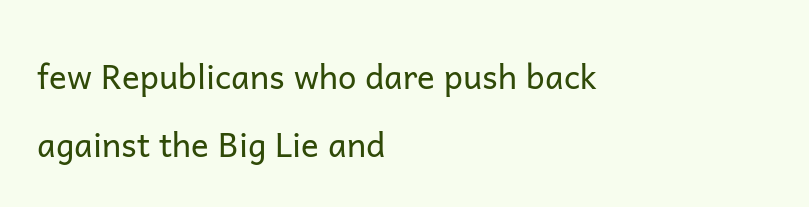few Republicans who dare push back against the Big Lie and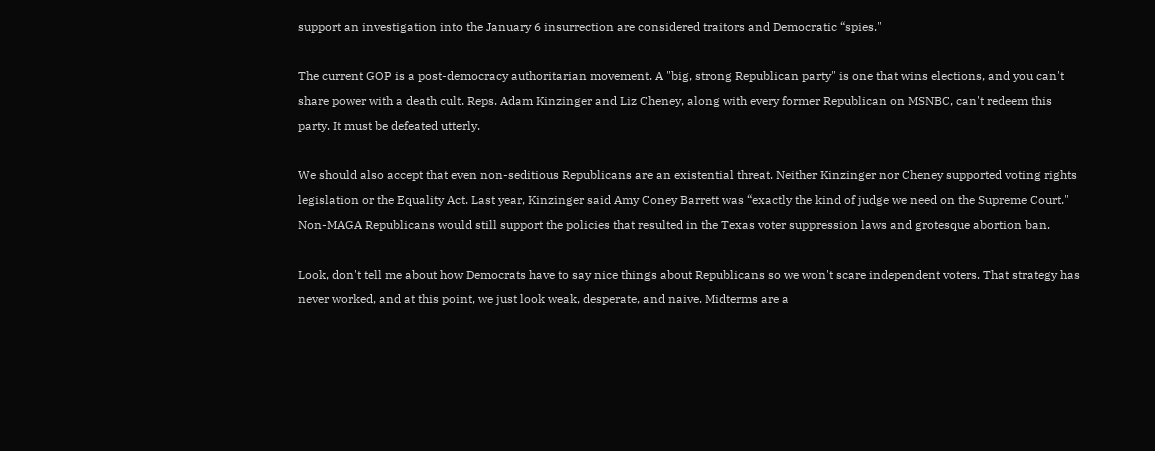support an investigation into the January 6 insurrection are considered traitors and Democratic “spies."

The current GOP is a post-democracy authoritarian movement. A "big, strong Republican party" is one that wins elections, and you can't share power with a death cult. Reps. Adam Kinzinger and Liz Cheney, along with every former Republican on MSNBC, can't redeem this party. It must be defeated utterly.

We should also accept that even non-seditious Republicans are an existential threat. Neither Kinzinger nor Cheney supported voting rights legislation or the Equality Act. Last year, Kinzinger said Amy Coney Barrett was “exactly the kind of judge we need on the Supreme Court." Non-MAGA Republicans would still support the policies that resulted in the Texas voter suppression laws and grotesque abortion ban.

Look, don't tell me about how Democrats have to say nice things about Republicans so we won't scare independent voters. That strategy has never worked, and at this point, we just look weak, desperate, and naive. Midterms are a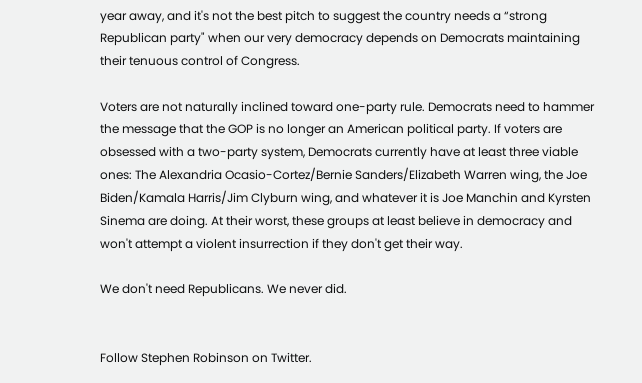year away, and it's not the best pitch to suggest the country needs a “strong Republican party" when our very democracy depends on Democrats maintaining their tenuous control of Congress.

Voters are not naturally inclined toward one-party rule. Democrats need to hammer the message that the GOP is no longer an American political party. If voters are obsessed with a two-party system, Democrats currently have at least three viable ones: The Alexandria Ocasio-Cortez/Bernie Sanders/Elizabeth Warren wing, the Joe Biden/Kamala Harris/Jim Clyburn wing, and whatever it is Joe Manchin and Kyrsten Sinema are doing. At their worst, these groups at least believe in democracy and won't attempt a violent insurrection if they don't get their way.

We don't need Republicans. We never did.


Follow Stephen Robinson on Twitter.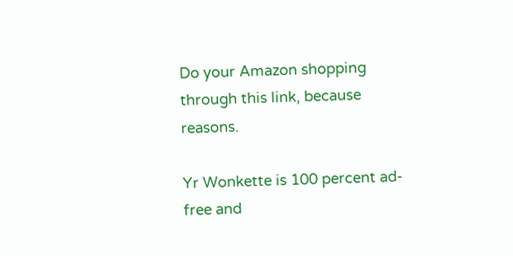Do your Amazon shopping through this link, because reasons.

Yr Wonkette is 100 percent ad-free and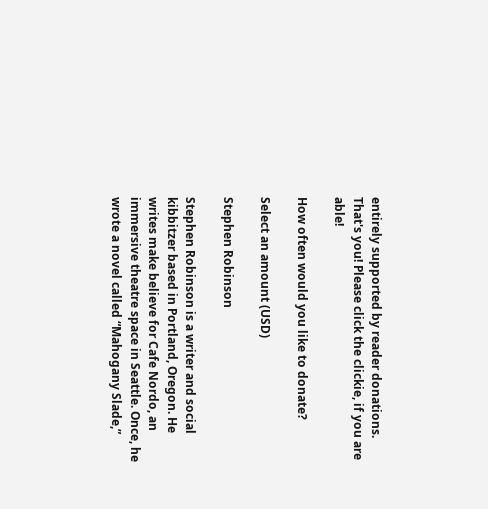entirely supported by reader donations. That's you! Please click the clickie, if you are able!

How often would you like to donate?

Select an amount (USD)

Stephen Robinson

Stephen Robinson is a writer and social kibbitzer based in Portland, Oregon. He writes make believe for Cafe Nordo, an immersive theatre space in Seattle. Once, he wrote a novel called “Mahogany Slade,”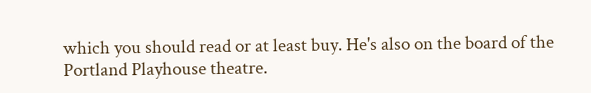which you should read or at least buy. He's also on the board of the Portland Playhouse theatre.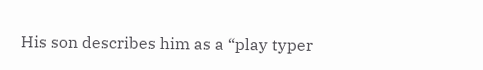His son describes him as a “play typer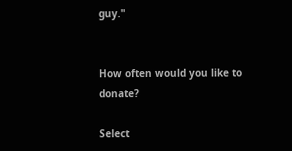guy."


How often would you like to donate?

Select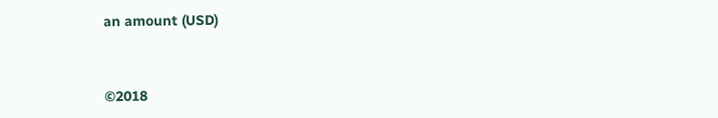an amount (USD)


©2018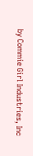by Commie Girl Industries, Inc